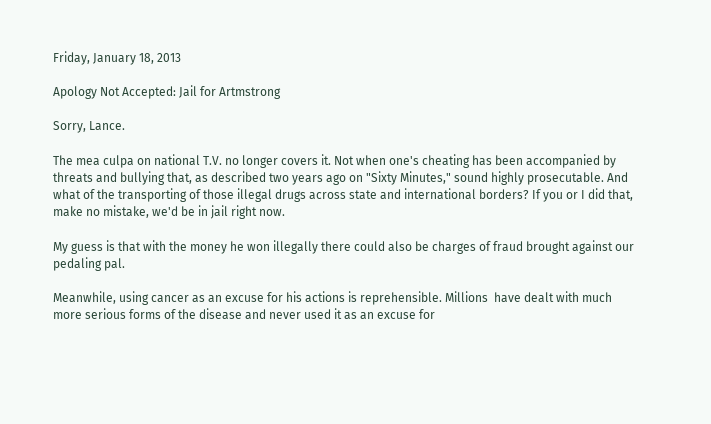Friday, January 18, 2013

Apology Not Accepted: Jail for Artmstrong

Sorry, Lance.

The mea culpa on national T.V. no longer covers it. Not when one's cheating has been accompanied by threats and bullying that, as described two years ago on "Sixty Minutes," sound highly prosecutable. And what of the transporting of those illegal drugs across state and international borders? If you or I did that, make no mistake, we'd be in jail right now.

My guess is that with the money he won illegally there could also be charges of fraud brought against our pedaling pal.

Meanwhile, using cancer as an excuse for his actions is reprehensible. Millions  have dealt with much more serious forms of the disease and never used it as an excuse for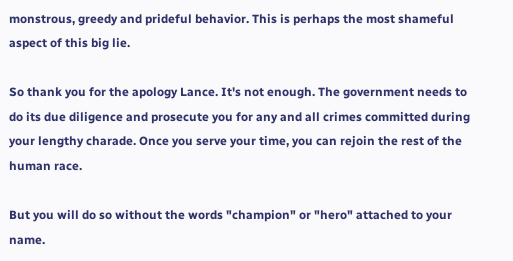monstrous, greedy and prideful behavior. This is perhaps the most shameful aspect of this big lie.

So thank you for the apology Lance. It's not enough. The government needs to do its due diligence and prosecute you for any and all crimes committed during your lengthy charade. Once you serve your time, you can rejoin the rest of the human race.

But you will do so without the words "champion" or "hero" attached to your name.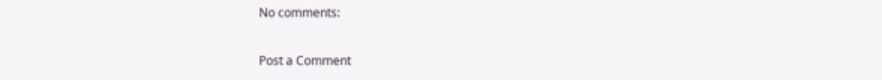No comments:

Post a Comment